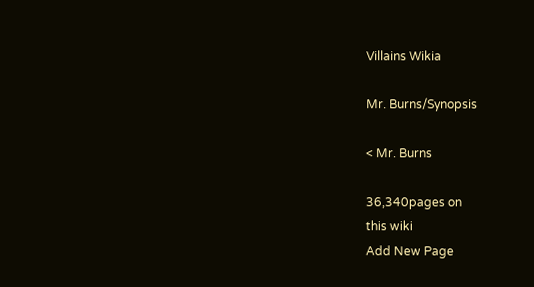Villains Wikia

Mr. Burns/Synopsis

< Mr. Burns

36,340pages on
this wiki
Add New Page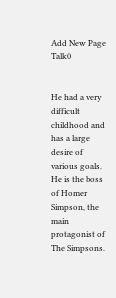Add New Page Talk0


He had a very difficult childhood and has a large desire of various goals. He is the boss of Homer Simpson, the main protagonist of The Simpsons.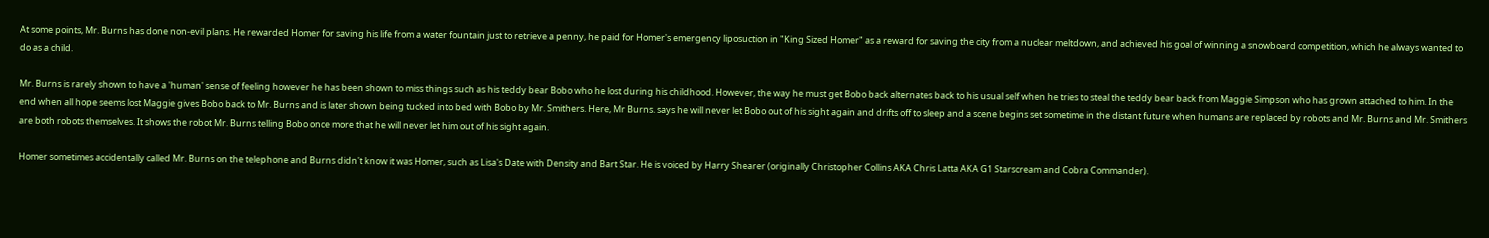At some points, Mr. Burns has done non-evil plans. He rewarded Homer for saving his life from a water fountain just to retrieve a penny, he paid for Homer's emergency liposuction in "King Sized Homer" as a reward for saving the city from a nuclear meltdown, and achieved his goal of winning a snowboard competition, which he always wanted to do as a child.

Mr. Burns is rarely shown to have a 'human' sense of feeling however he has been shown to miss things such as his teddy bear Bobo who he lost during his childhood. However, the way he must get Bobo back alternates back to his usual self when he tries to steal the teddy bear back from Maggie Simpson who has grown attached to him. In the end when all hope seems lost Maggie gives Bobo back to Mr. Burns and is later shown being tucked into bed with Bobo by Mr. Smithers. Here, Mr Burns. says he will never let Bobo out of his sight again and drifts off to sleep and a scene begins set sometime in the distant future when humans are replaced by robots and Mr. Burns and Mr. Smithers are both robots themselves. It shows the robot Mr. Burns telling Bobo once more that he will never let him out of his sight again.

Homer sometimes accidentally called Mr. Burns on the telephone and Burns didn't know it was Homer, such as Lisa's Date with Density and Bart Star. He is voiced by Harry Shearer (originally Christopher Collins AKA Chris Latta AKA G1 Starscream and Cobra Commander).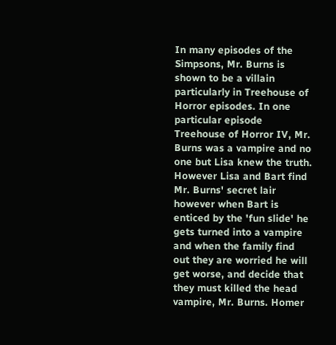In many episodes of the Simpsons, Mr. Burns is shown to be a villain particularly in Treehouse of Horror episodes. In one particular episode Treehouse of Horror IV, Mr. Burns was a vampire and no one but Lisa knew the truth. However Lisa and Bart find Mr. Burns' secret lair however when Bart is enticed by the 'fun slide' he gets turned into a vampire and when the family find out they are worried he will get worse, and decide that they must killed the head vampire, Mr. Burns. Homer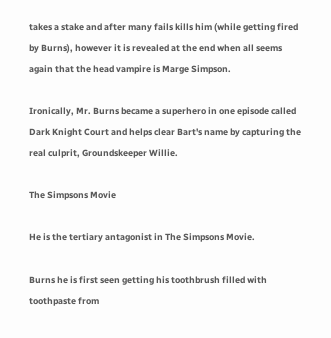takes a stake and after many fails kills him (while getting fired by Burns), however it is revealed at the end when all seems again that the head vampire is Marge Simpson.

Ironically, Mr. Burns became a superhero in one episode called Dark Knight Court and helps clear Bart's name by capturing the real culprit, Groundskeeper Willie.

The Simpsons Movie

He is the tertiary antagonist in The Simpsons Movie.

Burns he is first seen getting his toothbrush filled with toothpaste from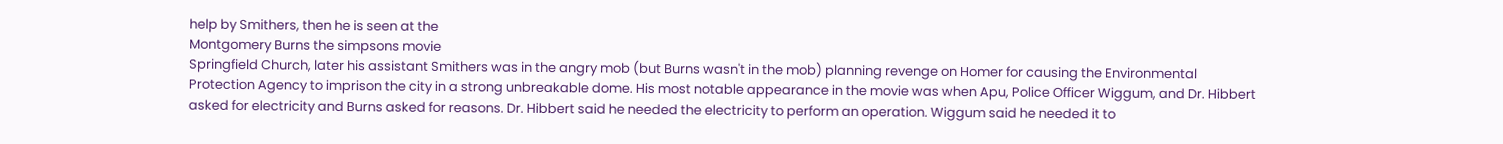help by Smithers, then he is seen at the
Montgomery Burns the simpsons movie
Springfield Church, later his assistant Smithers was in the angry mob (but Burns wasn't in the mob) planning revenge on Homer for causing the Environmental Protection Agency to imprison the city in a strong unbreakable dome. His most notable appearance in the movie was when Apu, Police Officer Wiggum, and Dr. Hibbert asked for electricity and Burns asked for reasons. Dr. Hibbert said he needed the electricity to perform an operation. Wiggum said he needed it to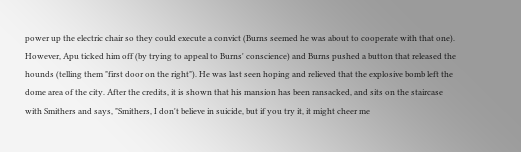power up the electric chair so they could execute a convict (Burns seemed he was about to cooperate with that one). However, Apu ticked him off (by trying to appeal to Burns' conscience) and Burns pushed a button that released the hounds (telling them "first door on the right"). He was last seen hoping and relieved that the explosive bomb left the dome area of the city. After the credits, it is shown that his mansion has been ransacked, and sits on the staircase with Smithers and says, "Smithers, I don't believe in suicide, but if you try it, it might cheer me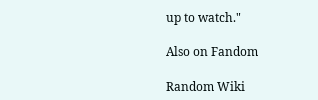up to watch."

Also on Fandom

Random Wiki